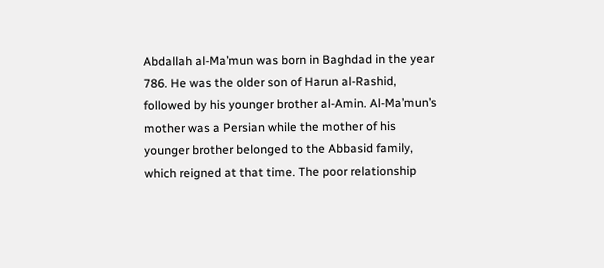Abdallah al-Ma’mun was born in Baghdad in the year 786. He was the older son of Harun al-Rashid, followed by his younger brother al-Amin. Al-Ma’mun’s mother was a Persian while the mother of his younger brother belonged to the Abbasid family, which reigned at that time. The poor relationship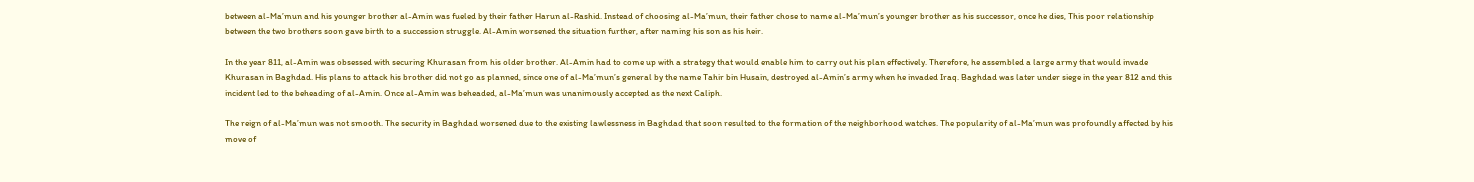between al-Ma’mun and his younger brother al-Amin was fueled by their father Harun al-Rashid. Instead of choosing al-Ma’mun, their father chose to name al-Ma’mun’s younger brother as his successor, once he dies, This poor relationship between the two brothers soon gave birth to a succession struggle. Al-Amin worsened the situation further, after naming his son as his heir.

In the year 811, al-Amin was obsessed with securing Khurasan from his older brother. Al-Amin had to come up with a strategy that would enable him to carry out his plan effectively. Therefore, he assembled a large army that would invade Khurasan in Baghdad. His plans to attack his brother did not go as planned, since one of al-Ma’mun’s general by the name Tahir bin Husain, destroyed al-Amin’s army when he invaded Iraq. Baghdad was later under siege in the year 812 and this incident led to the beheading of al-Amin. Once al-Amin was beheaded, al-Ma’mun was unanimously accepted as the next Caliph.

The reign of al-Ma’mun was not smooth. The security in Baghdad worsened due to the existing lawlessness in Baghdad that soon resulted to the formation of the neighborhood watches. The popularity of al-Ma’mun was profoundly affected by his move of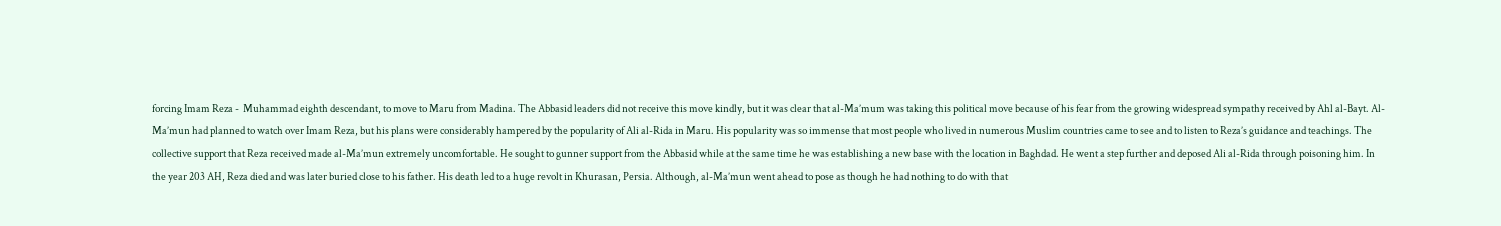forcing Imam Reza -  Muhammad eighth descendant, to move to Maru from Madina. The Abbasid leaders did not receive this move kindly, but it was clear that al-Ma’mum was taking this political move because of his fear from the growing widespread sympathy received by Ahl al-Bayt. Al-Ma’mun had planned to watch over Imam Reza, but his plans were considerably hampered by the popularity of Ali al-Rida in Maru. His popularity was so immense that most people who lived in numerous Muslim countries came to see and to listen to Reza’s guidance and teachings. The collective support that Reza received made al-Ma’mun extremely uncomfortable. He sought to gunner support from the Abbasid while at the same time he was establishing a new base with the location in Baghdad. He went a step further and deposed Ali al-Rida through poisoning him. In the year 203 AH, Reza died and was later buried close to his father. His death led to a huge revolt in Khurasan, Persia. Although, al-Ma’mun went ahead to pose as though he had nothing to do with that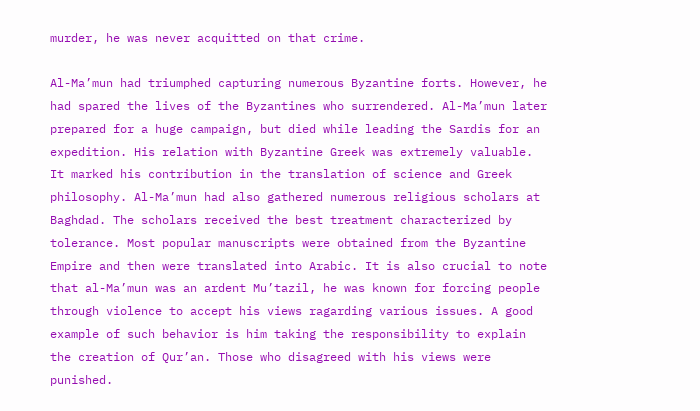murder, he was never acquitted on that crime.

Al-Ma’mun had triumphed capturing numerous Byzantine forts. However, he had spared the lives of the Byzantines who surrendered. Al-Ma’mun later prepared for a huge campaign, but died while leading the Sardis for an expedition. His relation with Byzantine Greek was extremely valuable. It marked his contribution in the translation of science and Greek philosophy. Al-Ma’mun had also gathered numerous religious scholars at Baghdad. The scholars received the best treatment characterized by tolerance. Most popular manuscripts were obtained from the Byzantine Empire and then were translated into Arabic. It is also crucial to note that al-Ma’mun was an ardent Mu’tazil, he was known for forcing people through violence to accept his views ragarding various issues. A good example of such behavior is him taking the responsibility to explain the creation of Qur’an. Those who disagreed with his views were punished.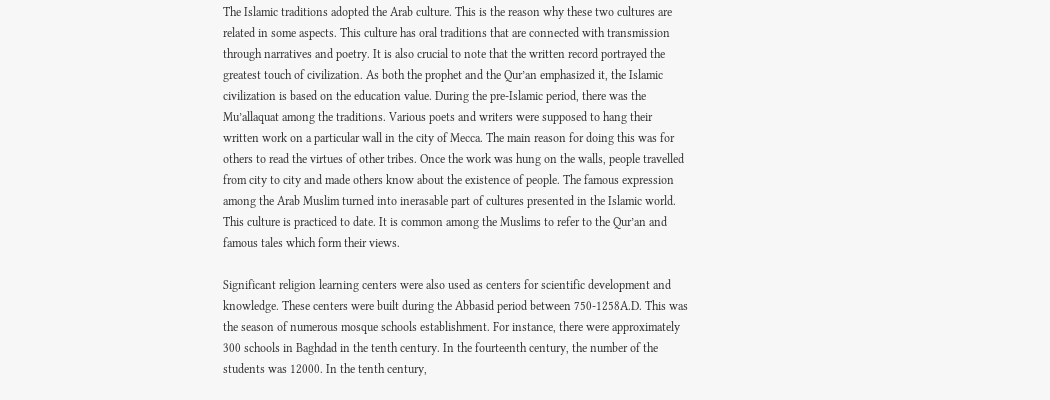The Islamic traditions adopted the Arab culture. This is the reason why these two cultures are related in some aspects. This culture has oral traditions that are connected with transmission through narratives and poetry. It is also crucial to note that the written record portrayed the greatest touch of civilization. As both the prophet and the Qur’an emphasized it, the Islamic civilization is based on the education value. During the pre-Islamic period, there was the Mu’allaquat among the traditions. Various poets and writers were supposed to hang their written work on a particular wall in the city of Mecca. The main reason for doing this was for others to read the virtues of other tribes. Once the work was hung on the walls, people travelled from city to city and made others know about the existence of people. The famous expression among the Arab Muslim turned into inerasable part of cultures presented in the Islamic world. This culture is practiced to date. It is common among the Muslims to refer to the Qur’an and famous tales which form their views.

Significant religion learning centers were also used as centers for scientific development and knowledge. These centers were built during the Abbasid period between 750-1258A.D. This was the season of numerous mosque schools establishment. For instance, there were approximately 300 schools in Baghdad in the tenth century. In the fourteenth century, the number of the students was 12000. In the tenth century,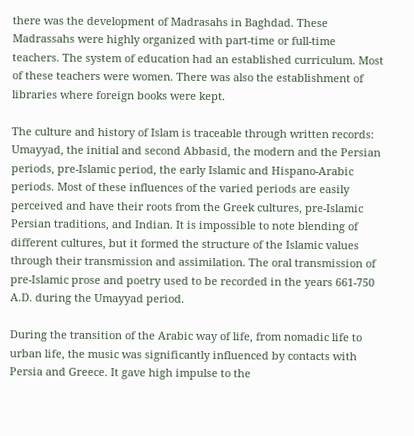there was the development of Madrasahs in Baghdad. These Madrassahs were highly organized with part-time or full-time teachers. The system of education had an established curriculum. Most of these teachers were women. There was also the establishment of libraries where foreign books were kept.

The culture and history of Islam is traceable through written records: Umayyad, the initial and second Abbasid, the modern and the Persian periods, pre-Islamic period, the early Islamic and Hispano-Arabic periods. Most of these influences of the varied periods are easily perceived and have their roots from the Greek cultures, pre-Islamic Persian traditions, and Indian. It is impossible to note blending of different cultures, but it formed the structure of the Islamic values through their transmission and assimilation. The oral transmission of pre-Islamic prose and poetry used to be recorded in the years 661-750 A.D. during the Umayyad period.

During the transition of the Arabic way of life, from nomadic life to urban life, the music was significantly influenced by contacts with Persia and Greece. It gave high impulse to the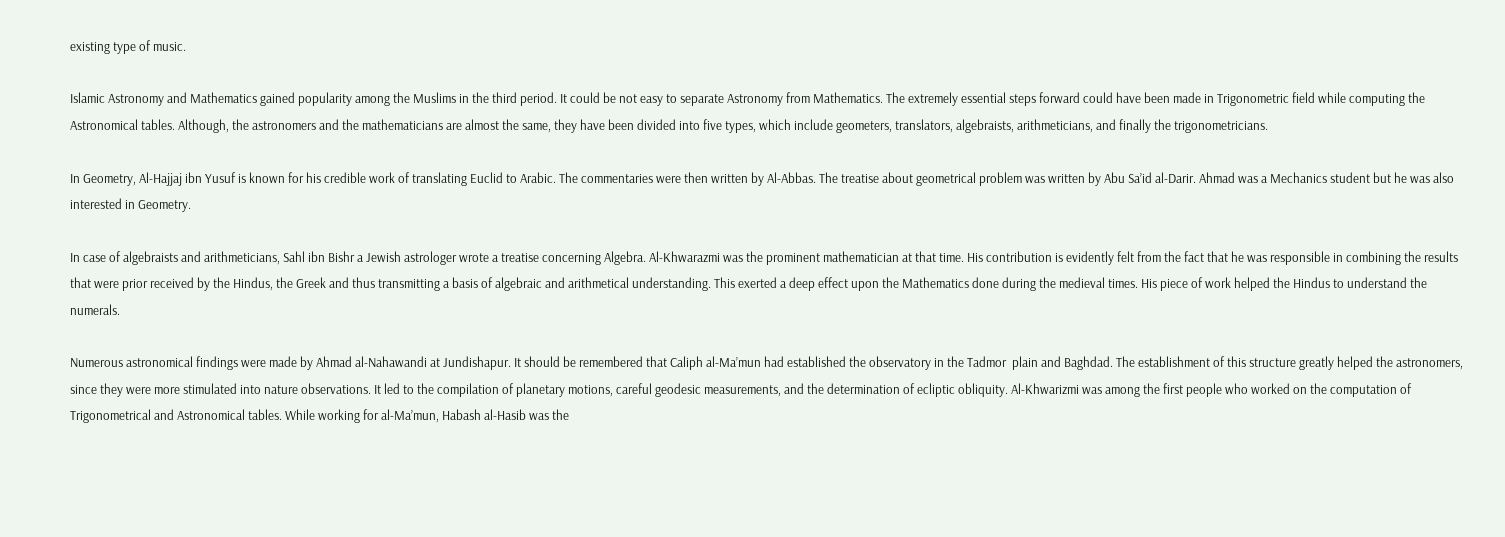existing type of music.

Islamic Astronomy and Mathematics gained popularity among the Muslims in the third period. It could be not easy to separate Astronomy from Mathematics. The extremely essential steps forward could have been made in Trigonometric field while computing the Astronomical tables. Although, the astronomers and the mathematicians are almost the same, they have been divided into five types, which include geometers, translators, algebraists, arithmeticians, and finally the trigonometricians.

In Geometry, Al-Hajjaj ibn Yusuf is known for his credible work of translating Euclid to Arabic. The commentaries were then written by Al-Abbas. The treatise about geometrical problem was written by Abu Sa’id al-Darir. Ahmad was a Mechanics student but he was also interested in Geometry.

In case of algebraists and arithmeticians, Sahl ibn Bishr a Jewish astrologer wrote a treatise concerning Algebra. Al-Khwarazmi was the prominent mathematician at that time. His contribution is evidently felt from the fact that he was responsible in combining the results that were prior received by the Hindus, the Greek and thus transmitting a basis of algebraic and arithmetical understanding. This exerted a deep effect upon the Mathematics done during the medieval times. His piece of work helped the Hindus to understand the numerals.

Numerous astronomical findings were made by Ahmad al-Nahawandi at Jundishapur. It should be remembered that Caliph al-Ma’mun had established the observatory in the Tadmor  plain and Baghdad. The establishment of this structure greatly helped the astronomers, since they were more stimulated into nature observations. It led to the compilation of planetary motions, careful geodesic measurements, and the determination of ecliptic obliquity. Al-Khwarizmi was among the first people who worked on the computation of Trigonometrical and Astronomical tables. While working for al-Ma’mun, Habash al-Hasib was the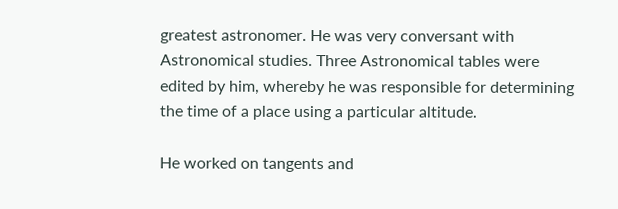greatest astronomer. He was very conversant with Astronomical studies. Three Astronomical tables were edited by him, whereby he was responsible for determining the time of a place using a particular altitude.

He worked on tangents and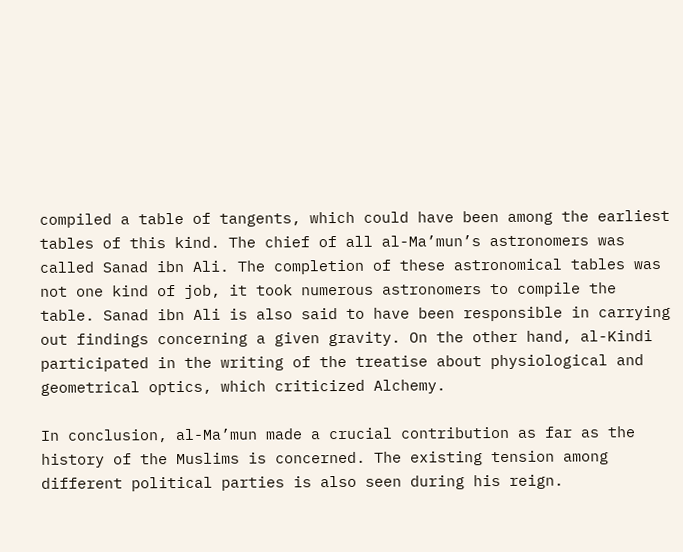compiled a table of tangents, which could have been among the earliest tables of this kind. The chief of all al-Ma’mun’s astronomers was called Sanad ibn Ali. The completion of these astronomical tables was not one kind of job, it took numerous astronomers to compile the table. Sanad ibn Ali is also said to have been responsible in carrying out findings concerning a given gravity. On the other hand, al-Kindi participated in the writing of the treatise about physiological and geometrical optics, which criticized Alchemy.

In conclusion, al-Ma’mun made a crucial contribution as far as the history of the Muslims is concerned. The existing tension among different political parties is also seen during his reign.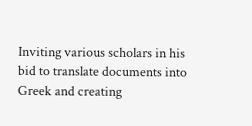Inviting various scholars in his bid to translate documents into Greek and creating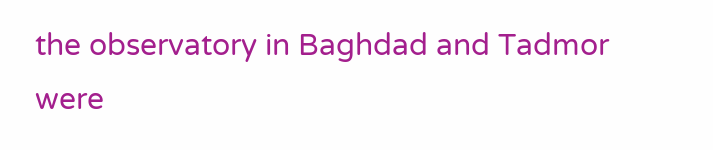the observatory in Baghdad and Tadmor were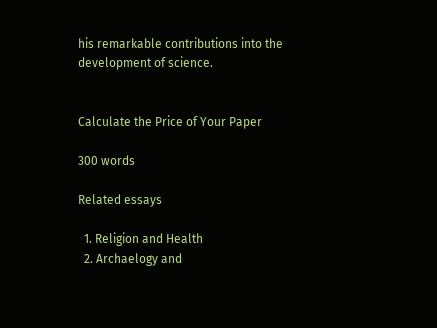his remarkable contributions into the development of science.


Calculate the Price of Your Paper

300 words

Related essays

  1. Religion and Health
  2. Archaelogy and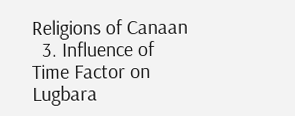Religions of Canaan
  3. Influence of Time Factor on Lugbara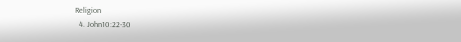Religion
  4. John10:22-30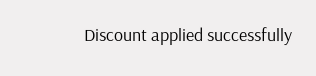Discount applied successfully